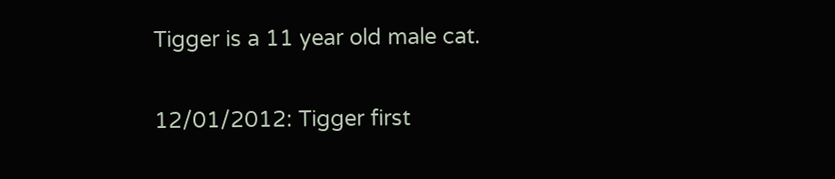Tigger is a 11 year old male cat.

12/01/2012: Tigger first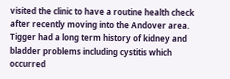visited the clinic to have a routine health check after recently moving into the Andover area. Tigger had a long term history of kidney and bladder problems including cystitis which occurred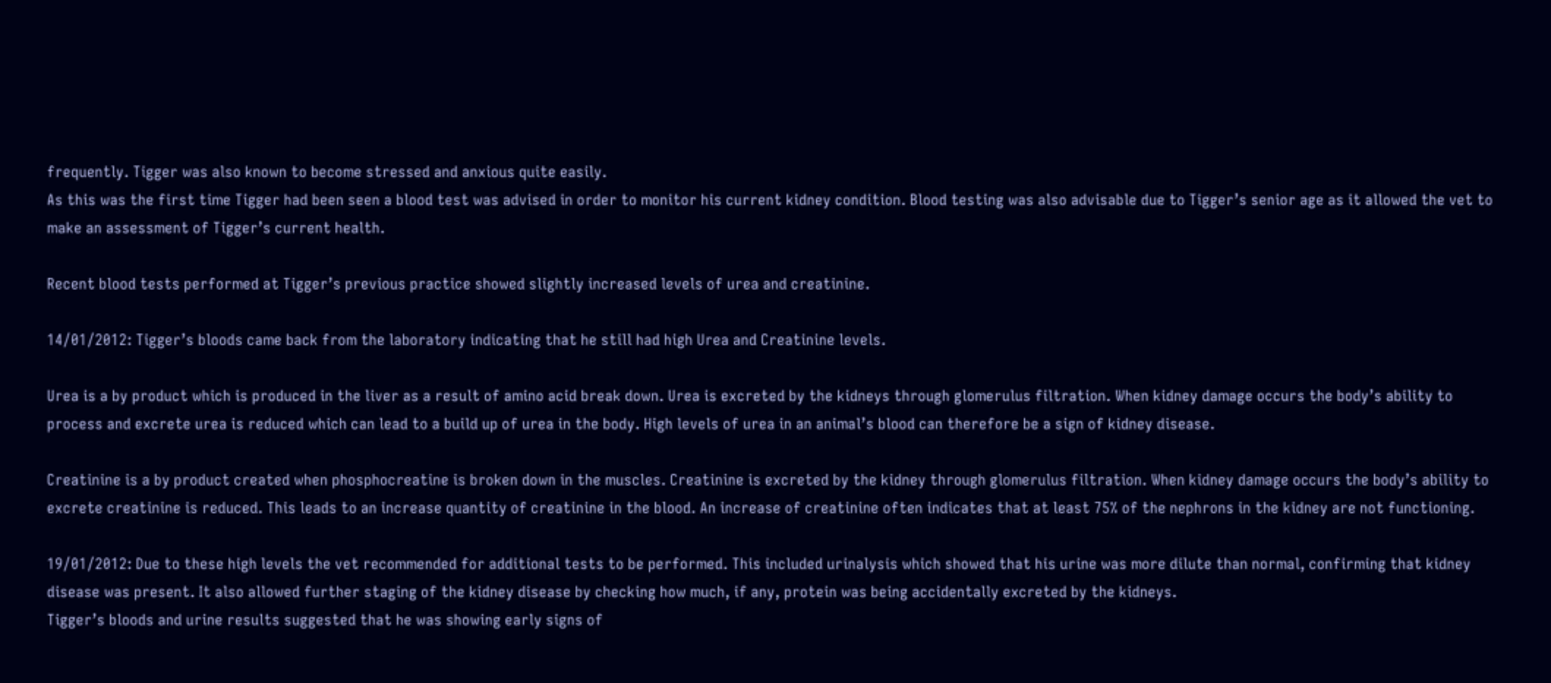frequently. Tigger was also known to become stressed and anxious quite easily.
As this was the first time Tigger had been seen a blood test was advised in order to monitor his current kidney condition. Blood testing was also advisable due to Tigger’s senior age as it allowed the vet to make an assessment of Tigger’s current health.

Recent blood tests performed at Tigger’s previous practice showed slightly increased levels of urea and creatinine.

14/01/2012: Tigger’s bloods came back from the laboratory indicating that he still had high Urea and Creatinine levels.

Urea is a by product which is produced in the liver as a result of amino acid break down. Urea is excreted by the kidneys through glomerulus filtration. When kidney damage occurs the body’s ability to process and excrete urea is reduced which can lead to a build up of urea in the body. High levels of urea in an animal’s blood can therefore be a sign of kidney disease.

Creatinine is a by product created when phosphocreatine is broken down in the muscles. Creatinine is excreted by the kidney through glomerulus filtration. When kidney damage occurs the body’s ability to excrete creatinine is reduced. This leads to an increase quantity of creatinine in the blood. An increase of creatinine often indicates that at least 75% of the nephrons in the kidney are not functioning.

19/01/2012: Due to these high levels the vet recommended for additional tests to be performed. This included urinalysis which showed that his urine was more dilute than normal, confirming that kidney disease was present. It also allowed further staging of the kidney disease by checking how much, if any, protein was being accidentally excreted by the kidneys.
Tigger’s bloods and urine results suggested that he was showing early signs of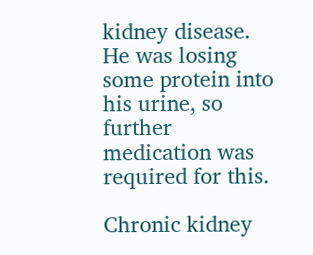kidney disease. He was losing some protein into his urine, so further medication was required for this.

Chronic kidney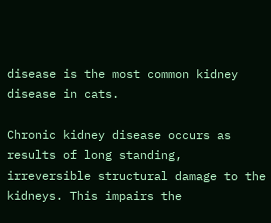disease is the most common kidney disease in cats.

Chronic kidney disease occurs as results of long standing, irreversible structural damage to the kidneys. This impairs the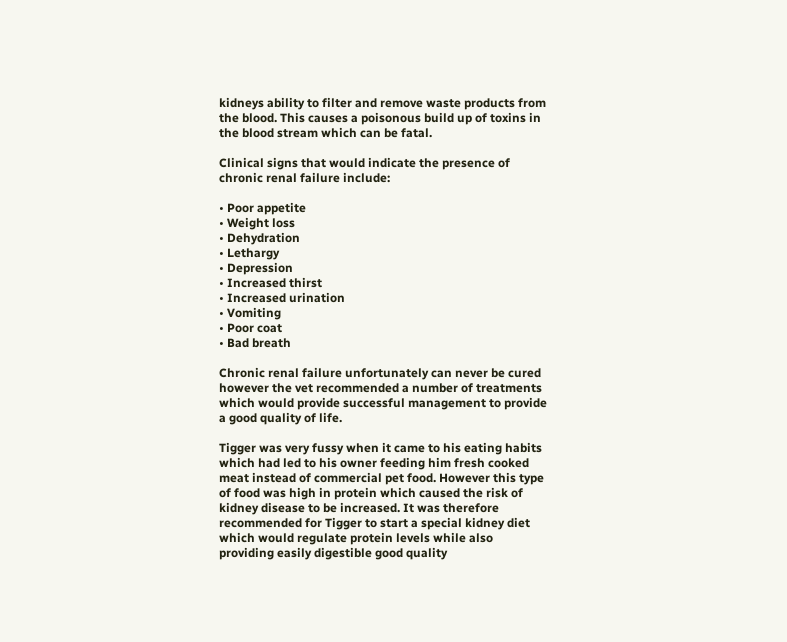kidneys ability to filter and remove waste products from the blood. This causes a poisonous build up of toxins in the blood stream which can be fatal.

Clinical signs that would indicate the presence of chronic renal failure include:

• Poor appetite
• Weight loss
• Dehydration
• Lethargy
• Depression
• Increased thirst
• Increased urination
• Vomiting
• Poor coat
• Bad breath

Chronic renal failure unfortunately can never be cured however the vet recommended a number of treatments which would provide successful management to provide a good quality of life.

Tigger was very fussy when it came to his eating habits which had led to his owner feeding him fresh cooked meat instead of commercial pet food. However this type of food was high in protein which caused the risk of kidney disease to be increased. It was therefore recommended for Tigger to start a special kidney diet which would regulate protein levels while also providing easily digestible good quality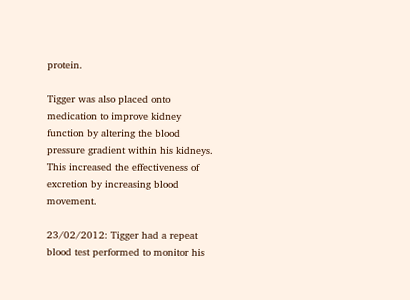protein.

Tigger was also placed onto medication to improve kidney function by altering the blood pressure gradient within his kidneys. This increased the effectiveness of excretion by increasing blood movement.

23/02/2012: Tigger had a repeat blood test performed to monitor his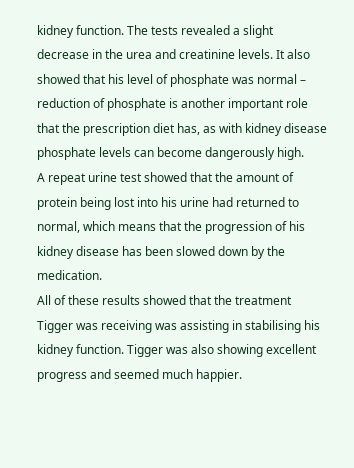kidney function. The tests revealed a slight decrease in the urea and creatinine levels. It also showed that his level of phosphate was normal – reduction of phosphate is another important role that the prescription diet has, as with kidney disease phosphate levels can become dangerously high.
A repeat urine test showed that the amount of protein being lost into his urine had returned to normal, which means that the progression of his kidney disease has been slowed down by the medication.
All of these results showed that the treatment Tigger was receiving was assisting in stabilising his kidney function. Tigger was also showing excellent progress and seemed much happier.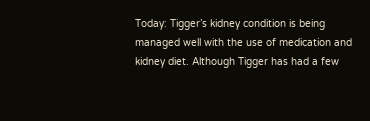Today: Tigger’s kidney condition is being managed well with the use of medication and kidney diet. Although Tigger has had a few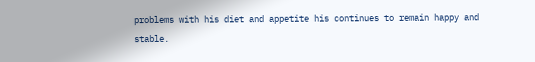problems with his diet and appetite his continues to remain happy and stable.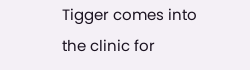Tigger comes into the clinic for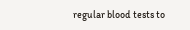regular blood tests to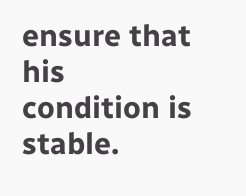ensure that his condition is stable.